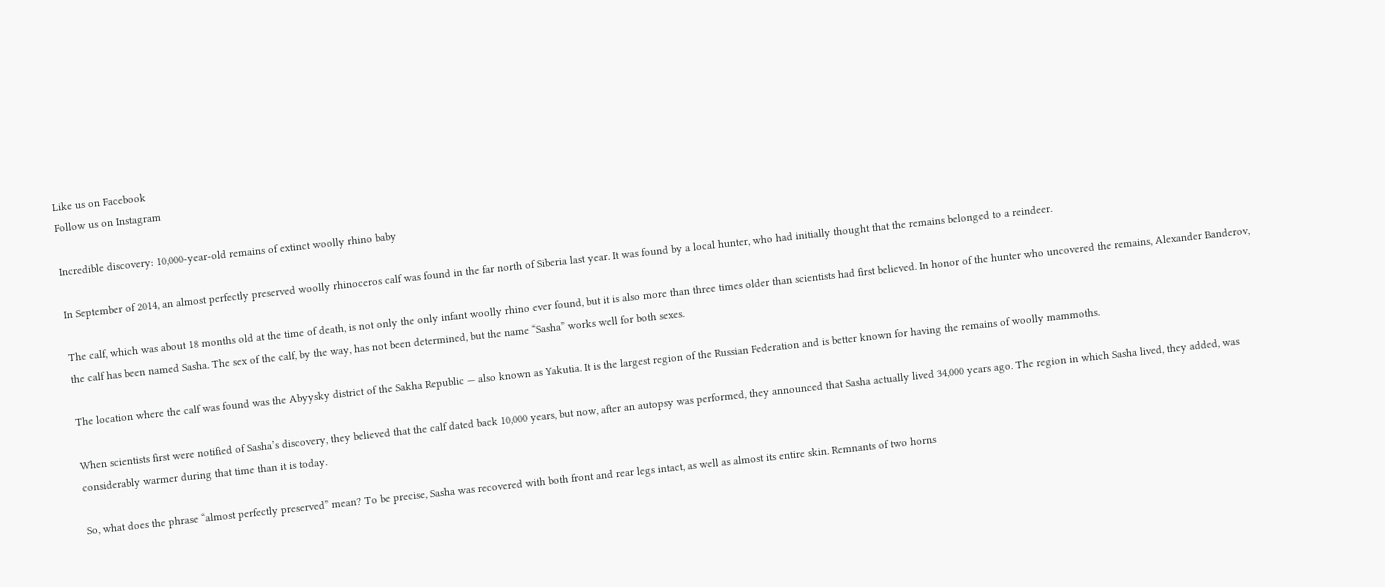Like us on Facebook
Follow us on Instagram

Incredible discovery: 10,000-year-old remains of extinct woolly rhino baby

In September of 2014, an almost perfectly preserved woolly rhinoceros calf was found in the far north of Siberia last year. It was found by a local hunter, who had initially thought that the remains belonged to a reindeer.

The calf, which was about 18 months old at the time of death, is not only the only infant woolly rhino ever found, but it is also more than three times older than scientists had first believed. In honor of the hunter who uncovered the remains, Alexander Banderov, the calf has been named Sasha. The sex of the calf, by the way, has not been determined, but the name “Sasha” works well for both sexes.

The location where the calf was found was the Abyysky district of the Sakha Republic — also known as Yakutia. It is the largest region of the Russian Federation and is better known for having the remains of woolly mammoths.

When scientists first were notified of Sasha’s discovery, they believed that the calf dated back 10,000 years, but now, after an autopsy was performed, they announced that Sasha actually lived 34,000 years ago. The region in which Sasha lived, they added, was considerably warmer during that time than it is today.

So, what does the phrase “almost perfectly preserved” mean? To be precise, Sasha was recovered with both front and rear legs intact, as well as almost its entire skin. Remnants of two horns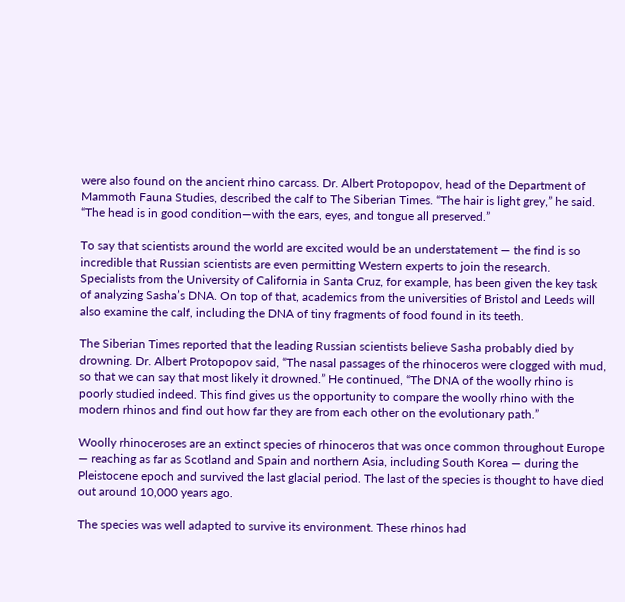were also found on the ancient rhino carcass. Dr. Albert Protopopov, head of the Department of Mammoth Fauna Studies, described the calf to The Siberian Times. “The hair is light grey,” he said. “The head is in good condition—with the ears, eyes, and tongue all preserved.”

To say that scientists around the world are excited would be an understatement — the find is so incredible that Russian scientists are even permitting Western experts to join the research. Specialists from the University of California in Santa Cruz, for example, has been given the key task of analyzing Sasha’s DNA. On top of that, academics from the universities of Bristol and Leeds will also examine the calf, including the DNA of tiny fragments of food found in its teeth.

The Siberian Times reported that the leading Russian scientists believe Sasha probably died by drowning. Dr. Albert Protopopov said, “The nasal passages of the rhinoceros were clogged with mud, so that we can say that most likely it drowned.” He continued, “The DNA of the woolly rhino is poorly studied indeed. This find gives us the opportunity to compare the woolly rhino with the modern rhinos and find out how far they are from each other on the evolutionary path.”

Woolly rhinoceroses are an extinct species of rhinoceros that was once common throughout Europe — reaching as far as Scotland and Spain and northern Asia, including South Korea — during the Pleistocene epoch and survived the last glacial period. The last of the species is thought to have died out around 10,000 years ago.

The species was well adapted to survive its environment. These rhinos had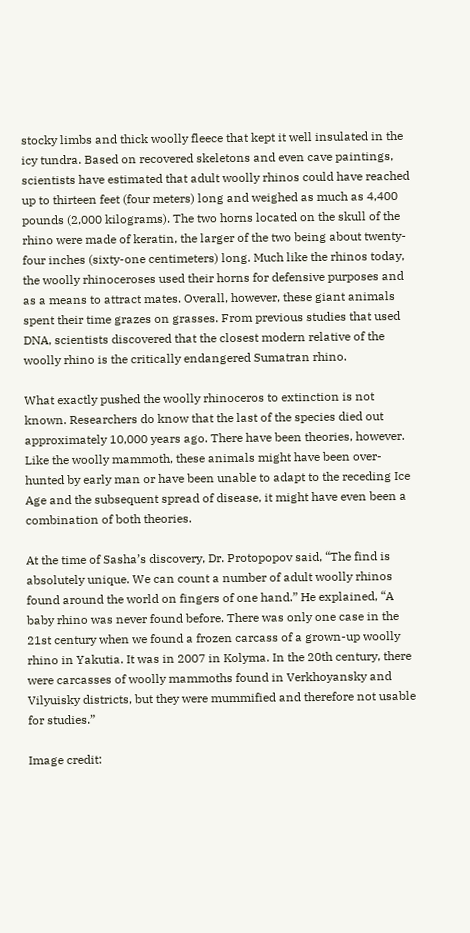stocky limbs and thick woolly fleece that kept it well insulated in the icy tundra. Based on recovered skeletons and even cave paintings, scientists have estimated that adult woolly rhinos could have reached up to thirteen feet (four meters) long and weighed as much as 4,400 pounds (2,000 kilograms). The two horns located on the skull of the rhino were made of keratin, the larger of the two being about twenty-four inches (sixty-one centimeters) long. Much like the rhinos today, the woolly rhinoceroses used their horns for defensive purposes and as a means to attract mates. Overall, however, these giant animals spent their time grazes on grasses. From previous studies that used DNA, scientists discovered that the closest modern relative of the woolly rhino is the critically endangered Sumatran rhino.

What exactly pushed the woolly rhinoceros to extinction is not known. Researchers do know that the last of the species died out approximately 10,000 years ago. There have been theories, however. Like the woolly mammoth, these animals might have been over-hunted by early man or have been unable to adapt to the receding Ice Age and the subsequent spread of disease, it might have even been a combination of both theories.

At the time of Sasha’s discovery, Dr. Protopopov said, “The find is absolutely unique. We can count a number of adult woolly rhinos found around the world on fingers of one hand.” He explained, “A baby rhino was never found before. There was only one case in the 21st century when we found a frozen carcass of a grown-up woolly rhino in Yakutia. It was in 2007 in Kolyma. In the 20th century, there were carcasses of woolly mammoths found in Verkhoyansky and Vilyuisky districts, but they were mummified and therefore not usable for studies.”

Image credit: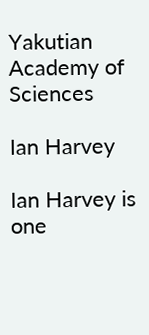Yakutian Academy of Sciences

Ian Harvey

Ian Harvey is one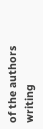of the authors writing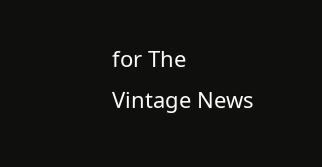for The Vintage News